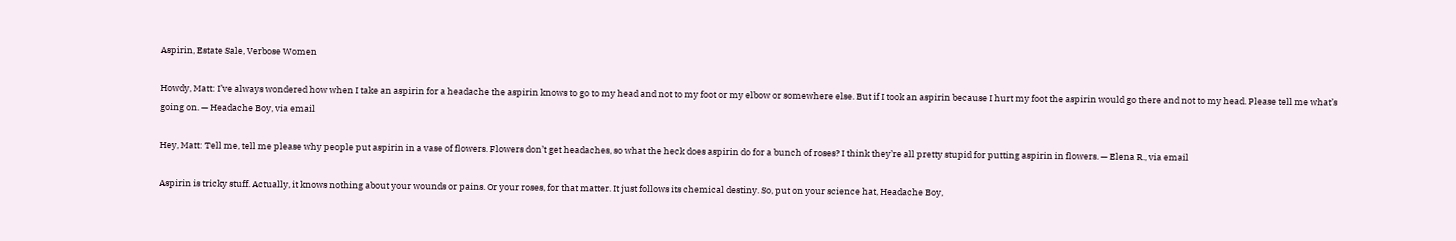Aspirin, Estate Sale, Verbose Women

Howdy, Matt: I’ve always wondered how when I take an aspirin for a headache the aspirin knows to go to my head and not to my foot or my elbow or somewhere else. But if I took an aspirin because I hurt my foot the aspirin would go there and not to my head. Please tell me what’s going on. — Headache Boy, via email

Hey, Matt: Tell me, tell me please why people put aspirin in a vase of flowers. Flowers don’t get headaches, so what the heck does aspirin do for a bunch of roses? I think they’re all pretty stupid for putting aspirin in flowers. — Elena R., via email

Aspirin is tricky stuff. Actually, it knows nothing about your wounds or pains. Or your roses, for that matter. It just follows its chemical destiny. So, put on your science hat, Headache Boy,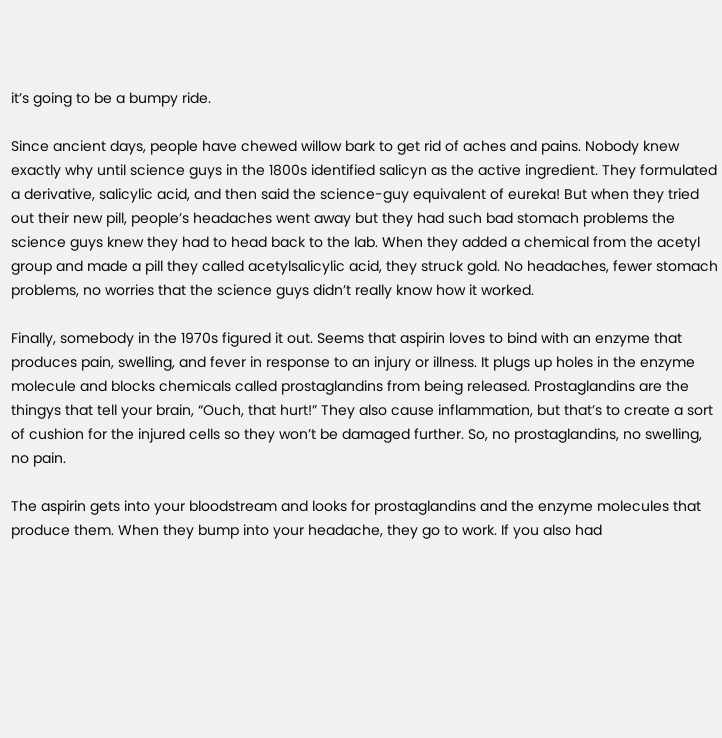it’s going to be a bumpy ride.

Since ancient days, people have chewed willow bark to get rid of aches and pains. Nobody knew exactly why until science guys in the 1800s identified salicyn as the active ingredient. They formulated a derivative, salicylic acid, and then said the science-guy equivalent of eureka! But when they tried out their new pill, people’s headaches went away but they had such bad stomach problems the science guys knew they had to head back to the lab. When they added a chemical from the acetyl group and made a pill they called acetylsalicylic acid, they struck gold. No headaches, fewer stomach problems, no worries that the science guys didn’t really know how it worked.

Finally, somebody in the 1970s figured it out. Seems that aspirin loves to bind with an enzyme that produces pain, swelling, and fever in response to an injury or illness. It plugs up holes in the enzyme molecule and blocks chemicals called prostaglandins from being released. Prostaglandins are the thingys that tell your brain, “Ouch, that hurt!” They also cause inflammation, but that’s to create a sort of cushion for the injured cells so they won’t be damaged further. So, no prostaglandins, no swelling, no pain.

The aspirin gets into your bloodstream and looks for prostaglandins and the enzyme molecules that produce them. When they bump into your headache, they go to work. If you also had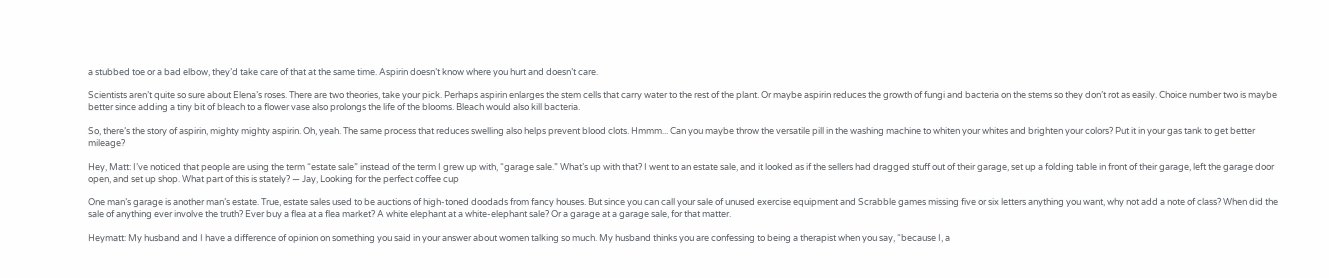a stubbed toe or a bad elbow, they’d take care of that at the same time. Aspirin doesn’t know where you hurt and doesn’t care.

Scientists aren’t quite so sure about Elena’s roses. There are two theories, take your pick. Perhaps aspirin enlarges the stem cells that carry water to the rest of the plant. Or maybe aspirin reduces the growth of fungi and bacteria on the stems so they don’t rot as easily. Choice number two is maybe better since adding a tiny bit of bleach to a flower vase also prolongs the life of the blooms. Bleach would also kill bacteria.

So, there’s the story of aspirin, mighty mighty aspirin. Oh, yeah. The same process that reduces swelling also helps prevent blood clots. Hmmm... Can you maybe throw the versatile pill in the washing machine to whiten your whites and brighten your colors? Put it in your gas tank to get better mileage?

Hey, Matt: I’ve noticed that people are using the term “estate sale” instead of the term I grew up with, “garage sale.” What’s up with that? I went to an estate sale, and it looked as if the sellers had dragged stuff out of their garage, set up a folding table in front of their garage, left the garage door open, and set up shop. What part of this is stately? — Jay, Looking for the perfect coffee cup

One man’s garage is another man’s estate. True, estate sales used to be auctions of high-toned doodads from fancy houses. But since you can call your sale of unused exercise equipment and Scrabble games missing five or six letters anything you want, why not add a note of class? When did the sale of anything ever involve the truth? Ever buy a flea at a flea market? A white elephant at a white-elephant sale? Or a garage at a garage sale, for that matter.

Heymatt: My husband and I have a difference of opinion on something you said in your answer about women talking so much. My husband thinks you are confessing to being a therapist when you say, “because I, a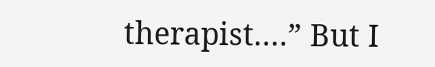therapist.…” But I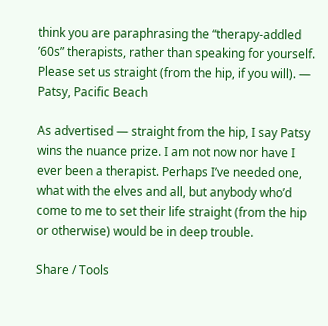think you are paraphrasing the “therapy-addled ’60s” therapists, rather than speaking for yourself. Please set us straight (from the hip, if you will). — Patsy, Pacific Beach

As advertised — straight from the hip, I say Patsy wins the nuance prize. I am not now nor have I ever been a therapist. Perhaps I’ve needed one, what with the elves and all, but anybody who’d come to me to set their life straight (from the hip or otherwise) would be in deep trouble.

Share / Tools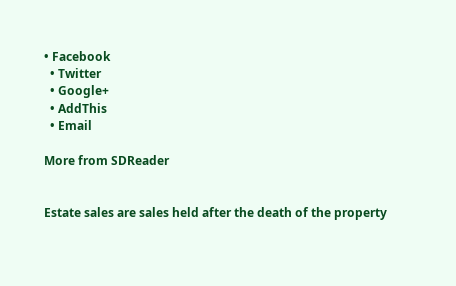• Facebook
  • Twitter
  • Google+
  • AddThis
  • Email

More from SDReader


Estate sales are sales held after the death of the property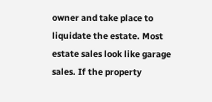owner and take place to liquidate the estate. Most estate sales look like garage sales. If the property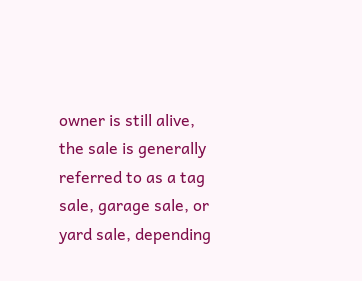owner is still alive, the sale is generally referred to as a tag sale, garage sale, or yard sale, depending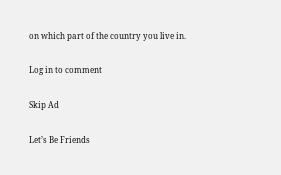on which part of the country you live in.

Log in to comment

Skip Ad

Let’s Be Friends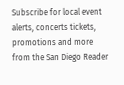Subscribe for local event alerts, concerts tickets, promotions and more from the San Diego Reader